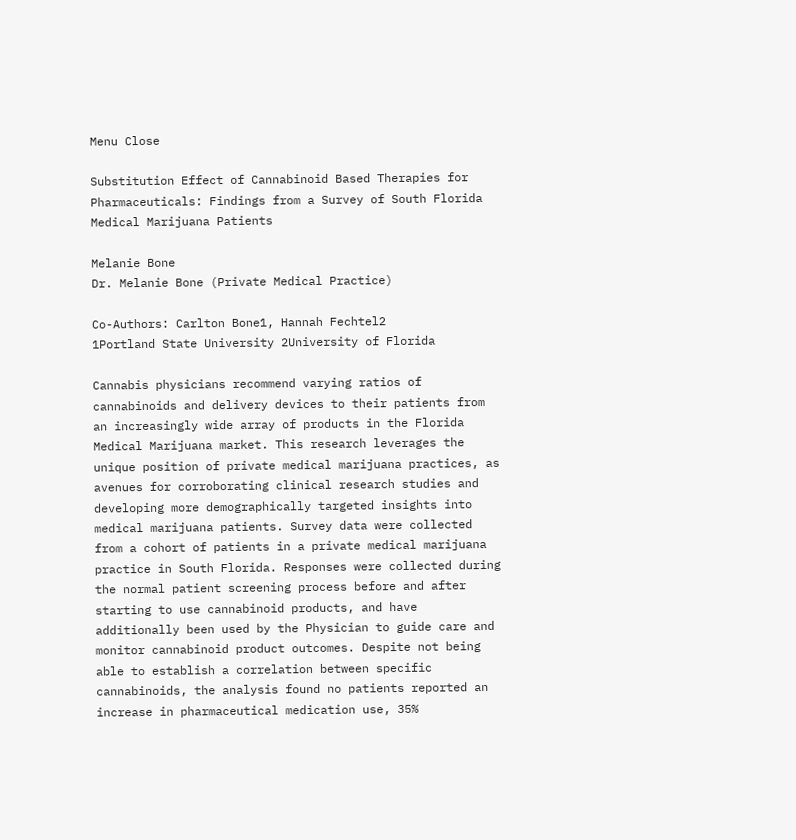Menu Close

Substitution Effect of Cannabinoid Based Therapies for Pharmaceuticals: Findings from a Survey of South Florida Medical Marijuana Patients

Melanie Bone
Dr. Melanie Bone (Private Medical Practice)

Co-Authors: Carlton Bone1, Hannah Fechtel2
1Portland State University 2University of Florida

Cannabis physicians recommend varying ratios of cannabinoids and delivery devices to their patients from an increasingly wide array of products in the Florida Medical Marijuana market. This research leverages the unique position of private medical marijuana practices, as avenues for corroborating clinical research studies and developing more demographically targeted insights into medical marijuana patients. Survey data were collected from a cohort of patients in a private medical marijuana practice in South Florida. Responses were collected during the normal patient screening process before and after starting to use cannabinoid products, and have additionally been used by the Physician to guide care and monitor cannabinoid product outcomes. Despite not being able to establish a correlation between specific cannabinoids, the analysis found no patients reported an increase in pharmaceutical medication use, 35%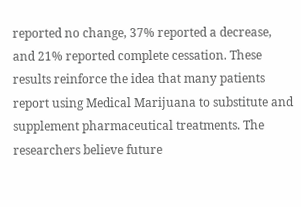reported no change, 37% reported a decrease, and 21% reported complete cessation. These results reinforce the idea that many patients report using Medical Marijuana to substitute and supplement pharmaceutical treatments. The researchers believe future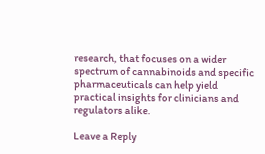research, that focuses on a wider spectrum of cannabinoids and specific pharmaceuticals can help yield practical insights for clinicians and regulators alike.

Leave a Reply